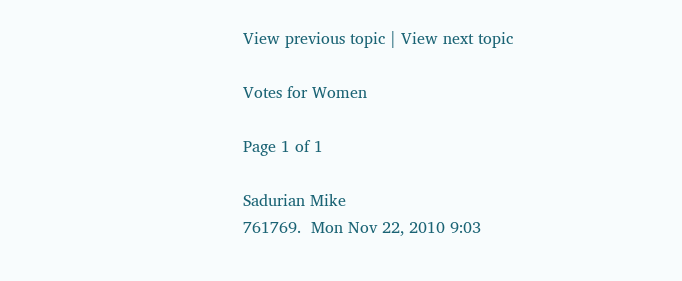View previous topic | View next topic

Votes for Women

Page 1 of 1

Sadurian Mike
761769.  Mon Nov 22, 2010 9:03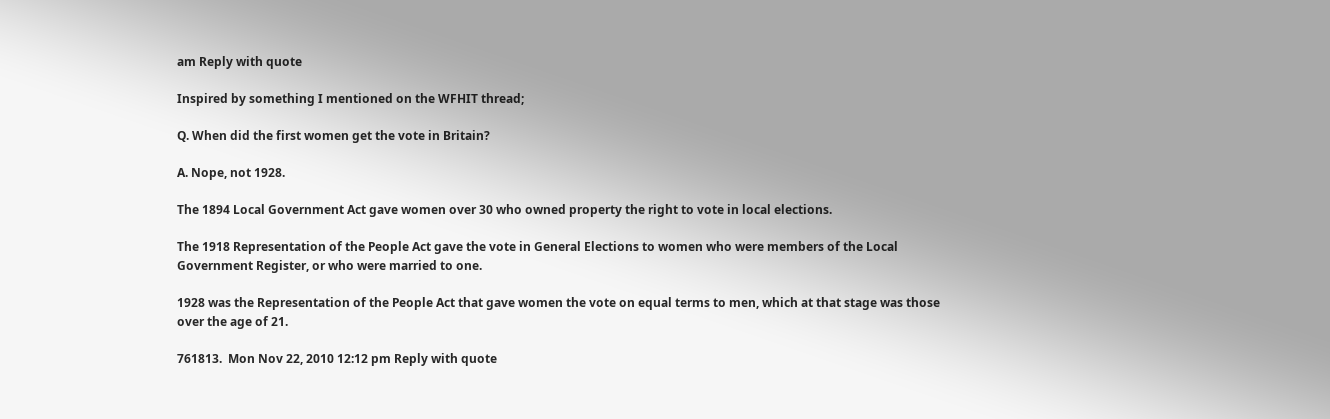am Reply with quote

Inspired by something I mentioned on the WFHIT thread;

Q. When did the first women get the vote in Britain?

A. Nope, not 1928.

The 1894 Local Government Act gave women over 30 who owned property the right to vote in local elections.

The 1918 Representation of the People Act gave the vote in General Elections to women who were members of the Local Government Register, or who were married to one.

1928 was the Representation of the People Act that gave women the vote on equal terms to men, which at that stage was those over the age of 21.

761813.  Mon Nov 22, 2010 12:12 pm Reply with quote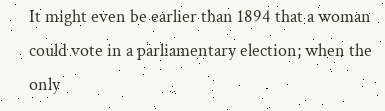It might even be earlier than 1894 that a woman could vote in a parliamentary election; when the only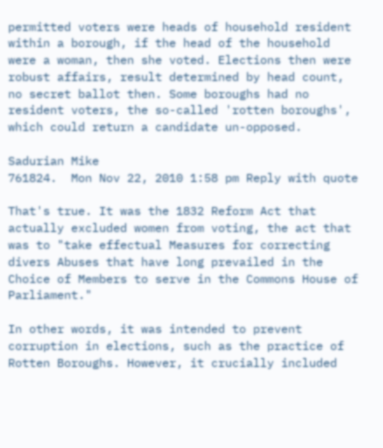permitted voters were heads of household resident within a borough, if the head of the household were a woman, then she voted. Elections then were robust affairs, result determined by head count, no secret ballot then. Some boroughs had no resident voters, the so-called 'rotten boroughs', which could return a candidate un-opposed.

Sadurian Mike
761824.  Mon Nov 22, 2010 1:58 pm Reply with quote

That's true. It was the 1832 Reform Act that actually excluded women from voting, the act that was to "take effectual Measures for correcting divers Abuses that have long prevailed in the Choice of Members to serve in the Commons House of Parliament."

In other words, it was intended to prevent corruption in elections, such as the practice of Rotten Boroughs. However, it crucially included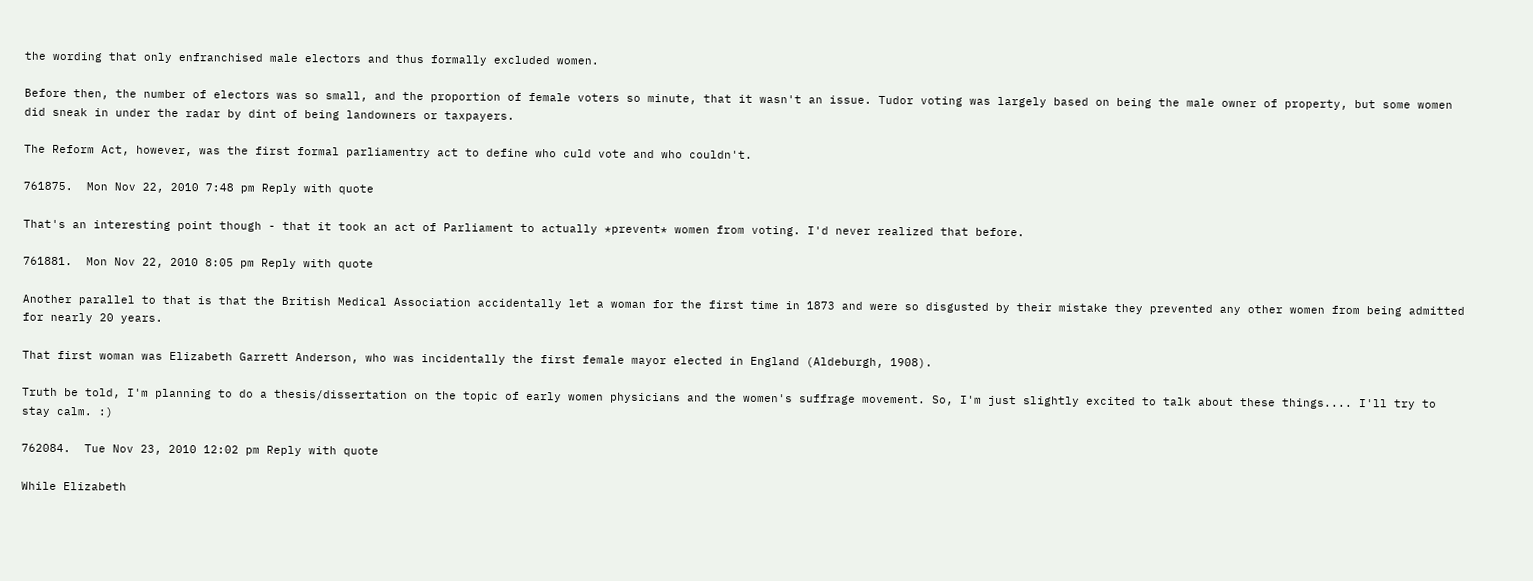the wording that only enfranchised male electors and thus formally excluded women.

Before then, the number of electors was so small, and the proportion of female voters so minute, that it wasn't an issue. Tudor voting was largely based on being the male owner of property, but some women did sneak in under the radar by dint of being landowners or taxpayers.

The Reform Act, however, was the first formal parliamentry act to define who culd vote and who couldn't.

761875.  Mon Nov 22, 2010 7:48 pm Reply with quote

That's an interesting point though - that it took an act of Parliament to actually *prevent* women from voting. I'd never realized that before.

761881.  Mon Nov 22, 2010 8:05 pm Reply with quote

Another parallel to that is that the British Medical Association accidentally let a woman for the first time in 1873 and were so disgusted by their mistake they prevented any other women from being admitted for nearly 20 years.

That first woman was Elizabeth Garrett Anderson, who was incidentally the first female mayor elected in England (Aldeburgh, 1908).

Truth be told, I'm planning to do a thesis/dissertation on the topic of early women physicians and the women's suffrage movement. So, I'm just slightly excited to talk about these things.... I'll try to stay calm. :)

762084.  Tue Nov 23, 2010 12:02 pm Reply with quote

While Elizabeth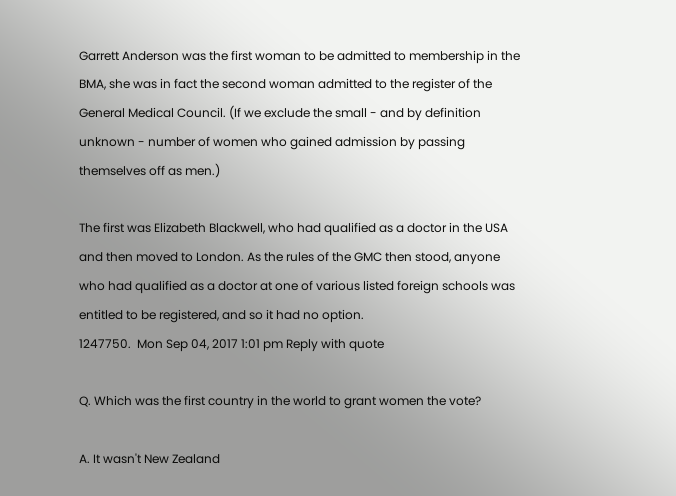Garrett Anderson was the first woman to be admitted to membership in the BMA, she was in fact the second woman admitted to the register of the General Medical Council. (If we exclude the small - and by definition unknown - number of women who gained admission by passing themselves off as men.)

The first was Elizabeth Blackwell, who had qualified as a doctor in the USA and then moved to London. As the rules of the GMC then stood, anyone who had qualified as a doctor at one of various listed foreign schools was entitled to be registered, and so it had no option.
1247750.  Mon Sep 04, 2017 1:01 pm Reply with quote

Q. Which was the first country in the world to grant women the vote?

A. It wasn't New Zealand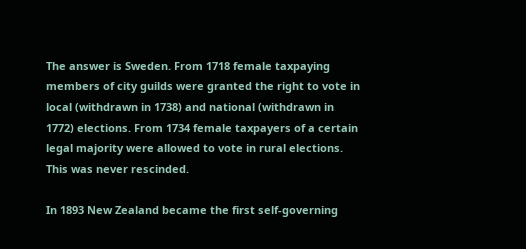The answer is Sweden. From 1718 female taxpaying members of city guilds were granted the right to vote in local (withdrawn in 1738) and national (withdrawn in 1772) elections. From 1734 female taxpayers of a certain legal majority were allowed to vote in rural elections. This was never rescinded.

In 1893 New Zealand became the first self-governing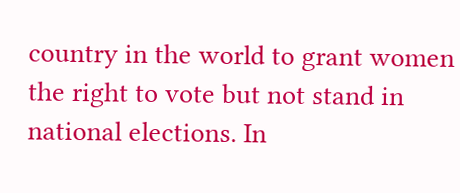country in the world to grant women the right to vote but not stand in national elections. In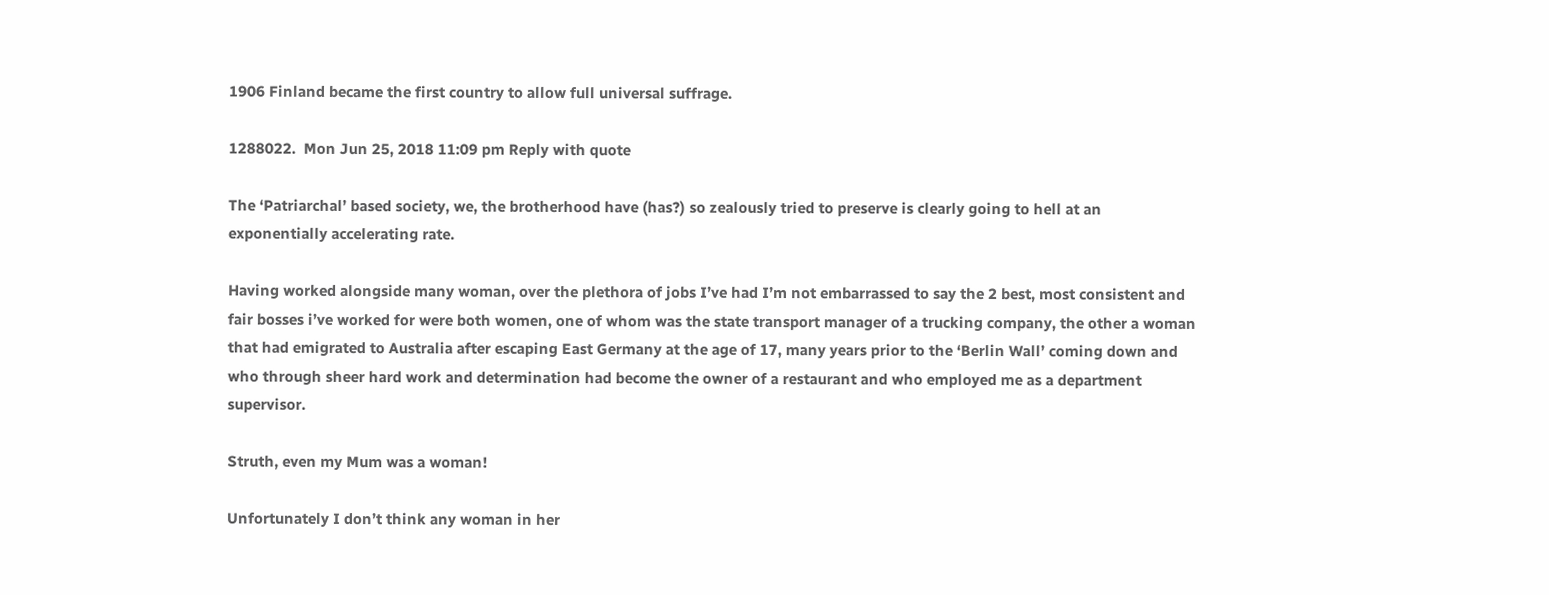1906 Finland became the first country to allow full universal suffrage.

1288022.  Mon Jun 25, 2018 11:09 pm Reply with quote

The ‘Patriarchal’ based society, we, the brotherhood have (has?) so zealously tried to preserve is clearly going to hell at an exponentially accelerating rate.

Having worked alongside many woman, over the plethora of jobs I’ve had I’m not embarrassed to say the 2 best, most consistent and fair bosses i’ve worked for were both women, one of whom was the state transport manager of a trucking company, the other a woman that had emigrated to Australia after escaping East Germany at the age of 17, many years prior to the ‘Berlin Wall’ coming down and who through sheer hard work and determination had become the owner of a restaurant and who employed me as a department supervisor.

Struth, even my Mum was a woman!

Unfortunately I don’t think any woman in her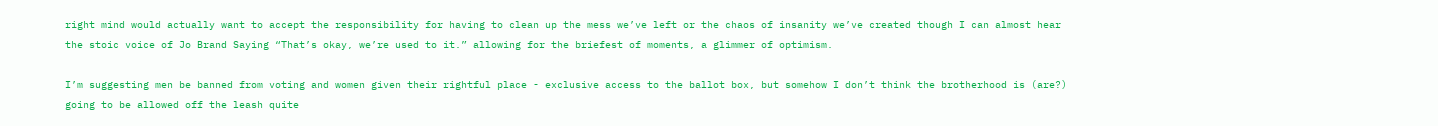right mind would actually want to accept the responsibility for having to clean up the mess we’ve left or the chaos of insanity we’ve created though I can almost hear the stoic voice of Jo Brand Saying “That’s okay, we’re used to it.” allowing for the briefest of moments, a glimmer of optimism.

I’m suggesting men be banned from voting and women given their rightful place - exclusive access to the ballot box, but somehow I don’t think the brotherhood is (are?) going to be allowed off the leash quite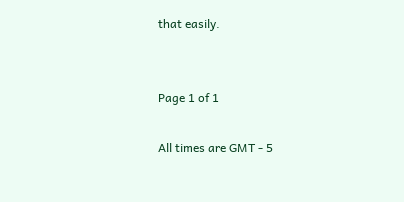that easily.


Page 1 of 1

All times are GMT - 5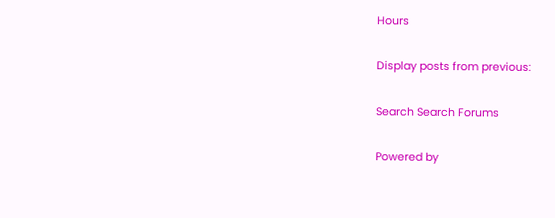Hours

Display posts from previous:

Search Search Forums

Powered by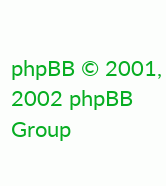phpBB © 2001, 2002 phpBB Group